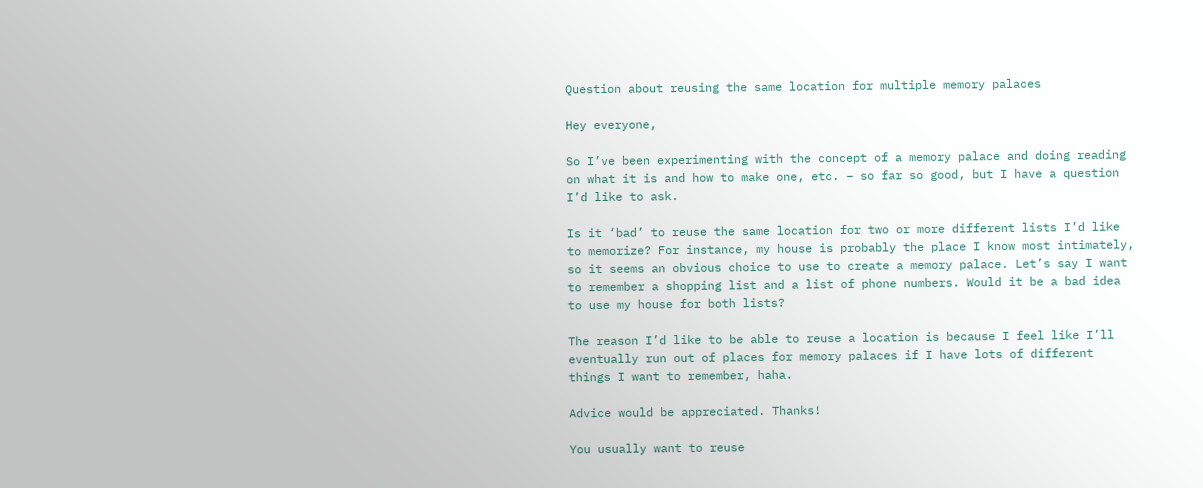Question about reusing the same location for multiple memory palaces

Hey everyone,

So I’ve been experimenting with the concept of a memory palace and doing reading on what it is and how to make one, etc. – so far so good, but I have a question I’d like to ask.

Is it ‘bad’ to reuse the same location for two or more different lists I’d like to memorize? For instance, my house is probably the place I know most intimately, so it seems an obvious choice to use to create a memory palace. Let’s say I want to remember a shopping list and a list of phone numbers. Would it be a bad idea to use my house for both lists?

The reason I’d like to be able to reuse a location is because I feel like I’ll eventually run out of places for memory palaces if I have lots of different things I want to remember, haha.

Advice would be appreciated. Thanks!

You usually want to reuse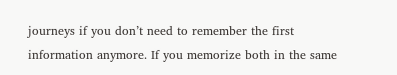journeys if you don’t need to remember the first information anymore. If you memorize both in the same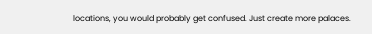locations, you would probably get confused. Just create more palaces.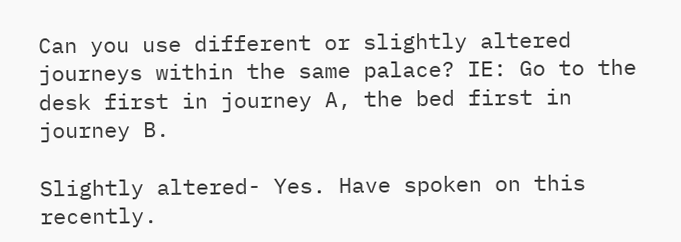Can you use different or slightly altered journeys within the same palace? IE: Go to the desk first in journey A, the bed first in journey B.

Slightly altered- Yes. Have spoken on this recently.